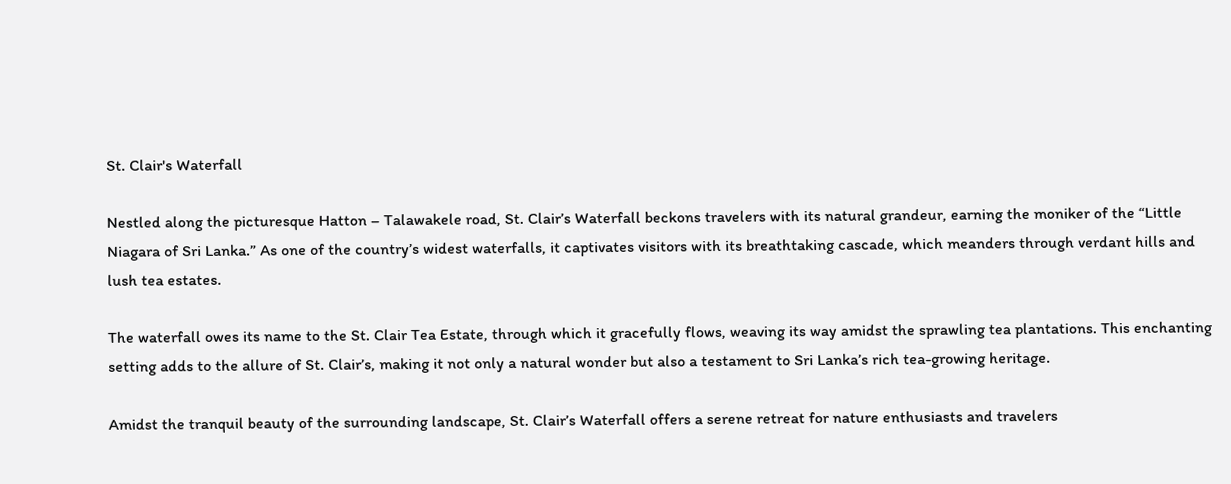St. Clair's Waterfall

Nestled along the picturesque Hatton – Talawakele road, St. Clair’s Waterfall beckons travelers with its natural grandeur, earning the moniker of the “Little Niagara of Sri Lanka.” As one of the country’s widest waterfalls, it captivates visitors with its breathtaking cascade, which meanders through verdant hills and lush tea estates.

The waterfall owes its name to the St. Clair Tea Estate, through which it gracefully flows, weaving its way amidst the sprawling tea plantations. This enchanting setting adds to the allure of St. Clair’s, making it not only a natural wonder but also a testament to Sri Lanka’s rich tea-growing heritage.

Amidst the tranquil beauty of the surrounding landscape, St. Clair’s Waterfall offers a serene retreat for nature enthusiasts and travelers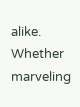alike. Whether marveling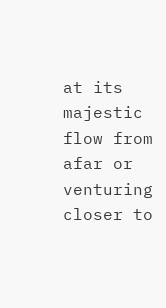at its majestic flow from afar or venturing closer to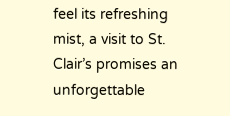feel its refreshing mist, a visit to St. Clair’s promises an unforgettable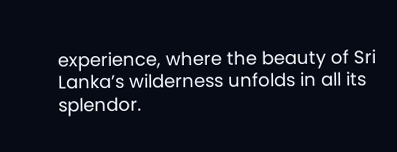experience, where the beauty of Sri Lanka’s wilderness unfolds in all its splendor.